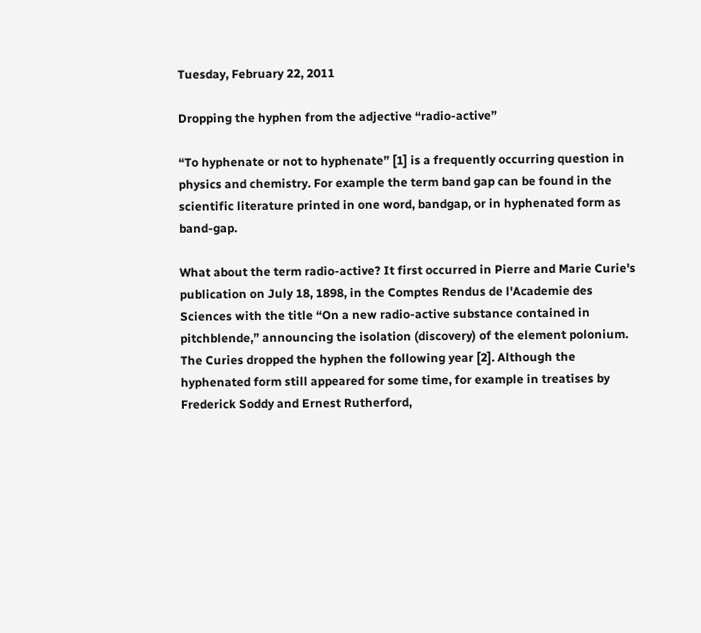Tuesday, February 22, 2011

Dropping the hyphen from the adjective “radio-active”

“To hyphenate or not to hyphenate” [1] is a frequently occurring question in physics and chemistry. For example the term band gap can be found in the scientific literature printed in one word, bandgap, or in hyphenated form as band-gap.

What about the term radio-active? It first occurred in Pierre and Marie Curie's publication on July 18, 1898, in the Comptes Rendus de l'Academie des Sciences with the title “On a new radio-active substance contained in pitchblende,” announcing the isolation (discovery) of the element polonium. The Curies dropped the hyphen the following year [2]. Although the hyphenated form still appeared for some time, for example in treatises by Frederick Soddy and Ernest Rutherford,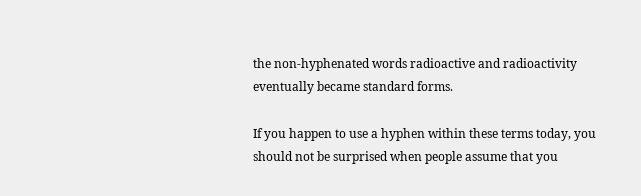the non-hyphenated words radioactive and radioactivity eventually became standard forms.

If you happen to use a hyphen within these terms today, you should not be surprised when people assume that you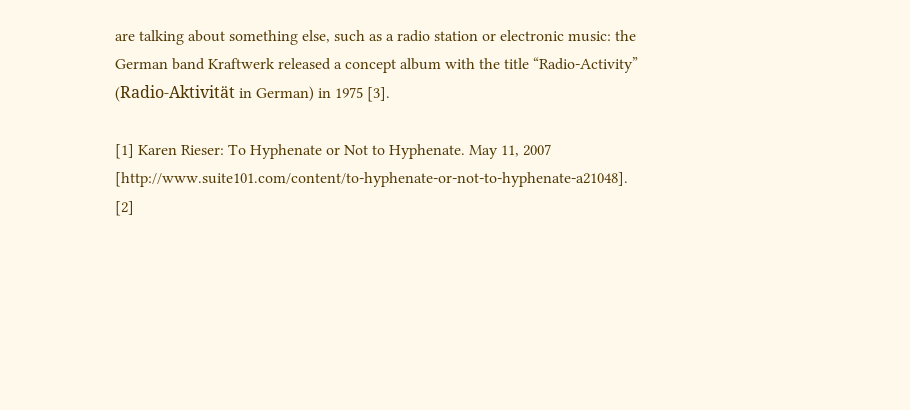are talking about something else, such as a radio station or electronic music: the German band Kraftwerk released a concept album with the title “Radio-Activity” (Radio-Aktivität in German) in 1975 [3].

[1] Karen Rieser: To Hyphenate or Not to Hyphenate. May 11, 2007 [http://www.suite101.com/content/to-hyphenate-or-not-to-hyphenate-a21048].
[2]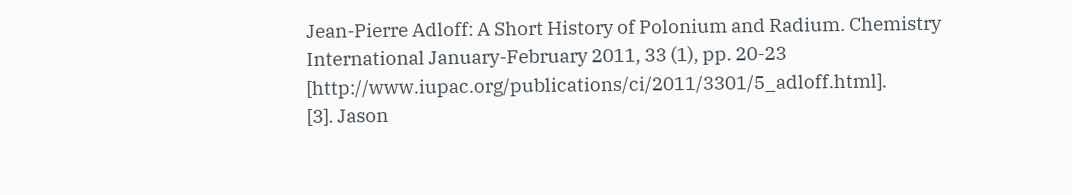Jean-Pierre Adloff: A Short History of Polonium and Radium. Chemistry International January-February 2011, 33 (1), pp. 20-23 [http://www.iupac.org/publications/ci/2011/3301/5_adloff.html].
[3]. Jason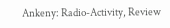Ankeny: Radio-Activity, Review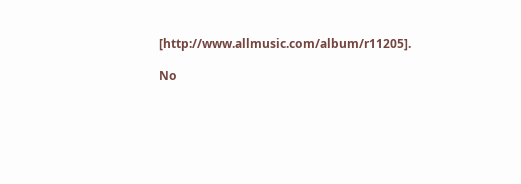[http://www.allmusic.com/album/r11205].

No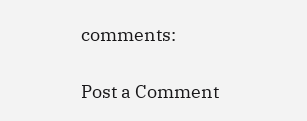comments:

Post a Comment